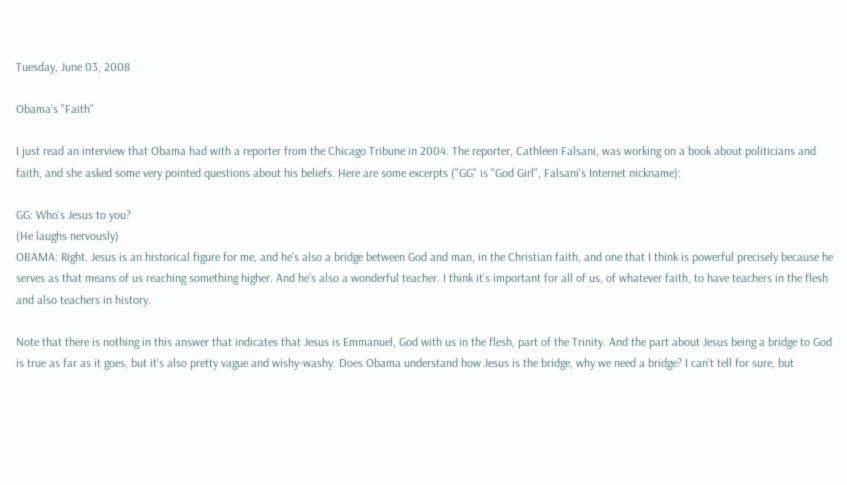Tuesday, June 03, 2008

Obama's "Faith"

I just read an interview that Obama had with a reporter from the Chicago Tribune in 2004. The reporter, Cathleen Falsani, was working on a book about politicians and faith, and she asked some very pointed questions about his beliefs. Here are some excerpts ("GG" is "God Girl", Falsani's Internet nickname):

GG: Who’s Jesus to you?
(He laughs nervously)
OBAMA: Right. Jesus is an historical figure for me, and he’s also a bridge between God and man, in the Christian faith, and one that I think is powerful precisely because he serves as that means of us reaching something higher. And he’s also a wonderful teacher. I think it’s important for all of us, of whatever faith, to have teachers in the flesh and also teachers in history.

Note that there is nothing in this answer that indicates that Jesus is Emmanuel, God with us in the flesh, part of the Trinity. And the part about Jesus being a bridge to God is true as far as it goes, but it's also pretty vague and wishy-washy. Does Obama understand how Jesus is the bridge, why we need a bridge? I can't tell for sure, but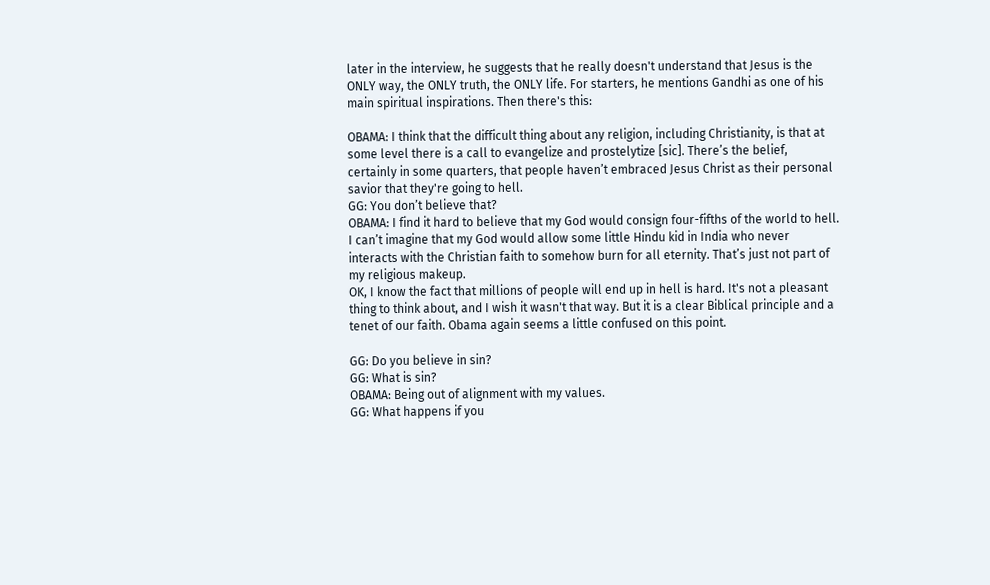later in the interview, he suggests that he really doesn't understand that Jesus is the ONLY way, the ONLY truth, the ONLY life. For starters, he mentions Gandhi as one of his main spiritual inspirations. Then there's this:

OBAMA: I think that the difficult thing about any religion, including Christianity, is that at some level there is a call to evangelize and prostelytize [sic]. There’s the belief, certainly in some quarters, that people haven’t embraced Jesus Christ as their personal savior that they're going to hell.
GG: You don’t believe that?
OBAMA: I find it hard to believe that my God would consign four-fifths of the world to hell. I can’t imagine that my God would allow some little Hindu kid in India who never interacts with the Christian faith to somehow burn for all eternity. That’s just not part of my religious makeup.
OK, I know the fact that millions of people will end up in hell is hard. It's not a pleasant thing to think about, and I wish it wasn't that way. But it is a clear Biblical principle and a tenet of our faith. Obama again seems a little confused on this point.

GG: Do you believe in sin?
GG: What is sin?
OBAMA: Being out of alignment with my values.
GG: What happens if you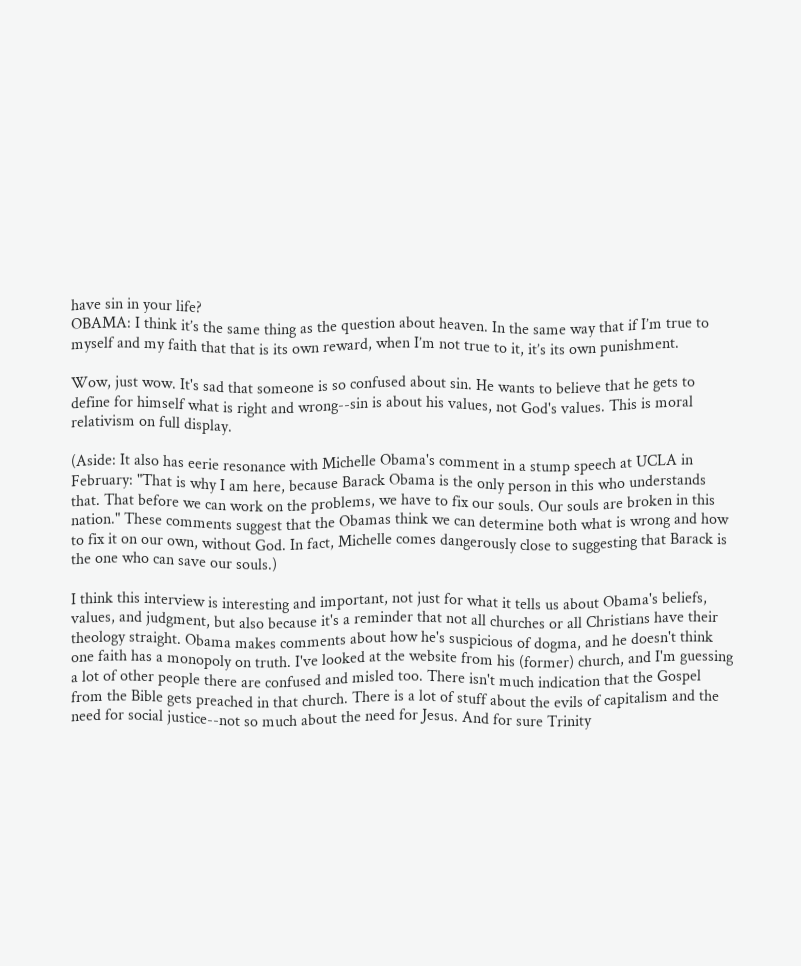have sin in your life?
OBAMA: I think it’s the same thing as the question about heaven. In the same way that if I’m true to myself and my faith that that is its own reward, when I’m not true to it, it’s its own punishment.

Wow, just wow. It's sad that someone is so confused about sin. He wants to believe that he gets to define for himself what is right and wrong--sin is about his values, not God's values. This is moral relativism on full display.

(Aside: It also has eerie resonance with Michelle Obama's comment in a stump speech at UCLA in February: "That is why I am here, because Barack Obama is the only person in this who understands that. That before we can work on the problems, we have to fix our souls. Our souls are broken in this nation." These comments suggest that the Obamas think we can determine both what is wrong and how to fix it on our own, without God. In fact, Michelle comes dangerously close to suggesting that Barack is the one who can save our souls.)

I think this interview is interesting and important, not just for what it tells us about Obama's beliefs, values, and judgment, but also because it's a reminder that not all churches or all Christians have their theology straight. Obama makes comments about how he's suspicious of dogma, and he doesn't think one faith has a monopoly on truth. I've looked at the website from his (former) church, and I'm guessing a lot of other people there are confused and misled too. There isn't much indication that the Gospel from the Bible gets preached in that church. There is a lot of stuff about the evils of capitalism and the need for social justice--not so much about the need for Jesus. And for sure Trinity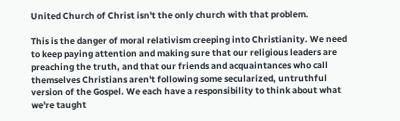United Church of Christ isn't the only church with that problem.

This is the danger of moral relativism creeping into Christianity. We need to keep paying attention and making sure that our religious leaders are preaching the truth, and that our friends and acquaintances who call themselves Christians aren't following some secularized, untruthful version of the Gospel. We each have a responsibility to think about what we're taught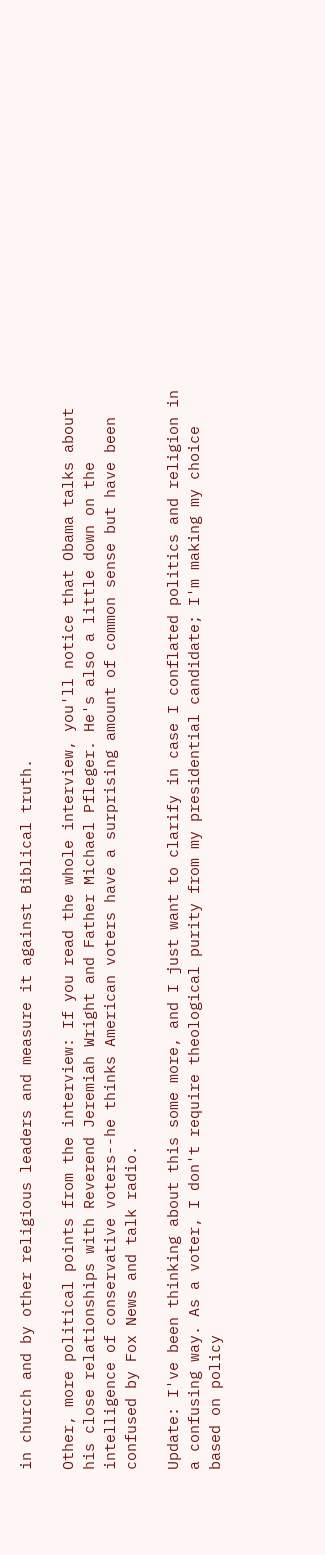in church and by other religious leaders and measure it against Biblical truth.

Other, more political points from the interview: If you read the whole interview, you'll notice that Obama talks about his close relationships with Reverend Jeremiah Wright and Father Michael Pfleger. He's also a little down on the intelligence of conservative voters--he thinks American voters have a surprising amount of common sense but have been confused by Fox News and talk radio.

Update: I've been thinking about this some more, and I just want to clarify in case I conflated politics and religion in a confusing way. As a voter, I don't require theological purity from my presidential candidate; I'm making my choice based on policy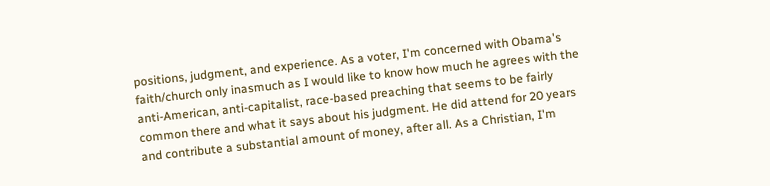positions, judgment, and experience. As a voter, I'm concerned with Obama's faith/church only inasmuch as I would like to know how much he agrees with the anti-American, anti-capitalist, race-based preaching that seems to be fairly common there and what it says about his judgment. He did attend for 20 years and contribute a substantial amount of money, after all. As a Christian, I'm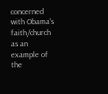concerned with Obama's faith/church as an example of the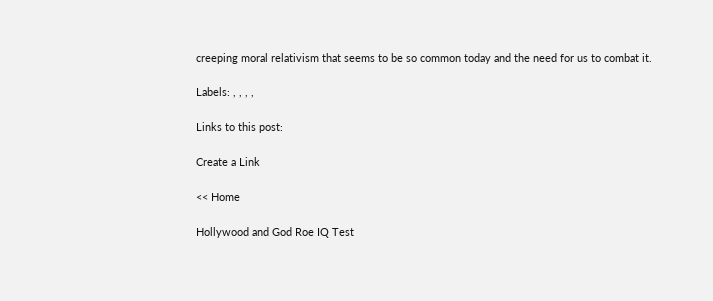creeping moral relativism that seems to be so common today and the need for us to combat it.

Labels: , , , ,

Links to this post:

Create a Link

<< Home

Hollywood and God Roe IQ Test